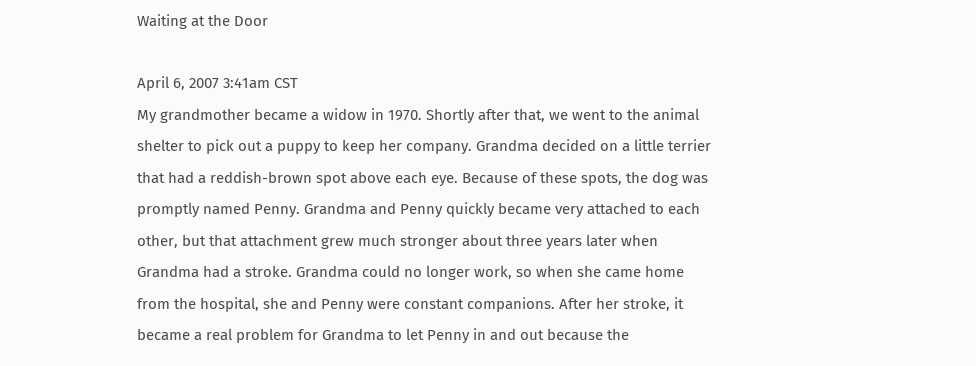Waiting at the Door

April 6, 2007 3:41am CST
My grandmother became a widow in 1970. Shortly after that, we went to the animal shelter to pick out a puppy to keep her company. Grandma decided on a little terrier that had a reddish-brown spot above each eye. Because of these spots, the dog was promptly named Penny. Grandma and Penny quickly became very attached to each other, but that attachment grew much stronger about three years later when Grandma had a stroke. Grandma could no longer work, so when she came home from the hospital, she and Penny were constant companions. After her stroke, it became a real problem for Grandma to let Penny in and out because the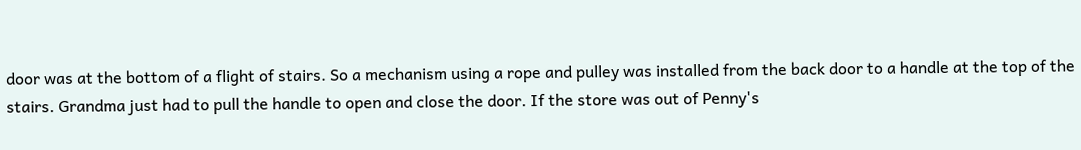door was at the bottom of a flight of stairs. So a mechanism using a rope and pulley was installed from the back door to a handle at the top of the stairs. Grandma just had to pull the handle to open and close the door. If the store was out of Penny's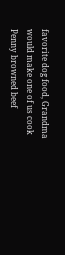favorite dog food, Grandma would make one of us cook Penny browned beef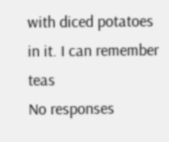with diced potatoes in it. I can remember teas
No responses